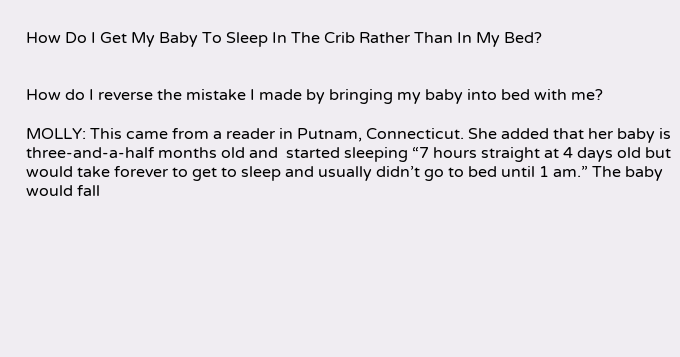How Do I Get My Baby To Sleep In The Crib Rather Than In My Bed?


How do I reverse the mistake I made by bringing my baby into bed with me?

MOLLY: This came from a reader in Putnam, Connecticut. She added that her baby is three-and-a-half months old and  started sleeping “7 hours straight at 4 days old but would take forever to get to sleep and usually didn’t go to bed until 1 am.” The baby would fall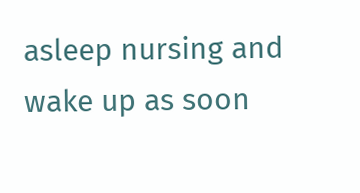asleep nursing and wake up as soon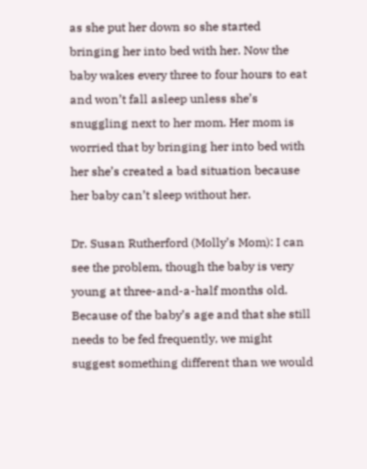as she put her down so she started bringing her into bed with her. Now the baby wakes every three to four hours to eat and won’t fall asleep unless she’s snuggling next to her mom. Her mom is worried that by bringing her into bed with her she’s created a bad situation because her baby can’t sleep without her.

Dr. Susan Rutherford (Molly’s Mom): I can see the problem, though the baby is very young at three-and-a-half months old. Because of the baby’s age and that she still needs to be fed frequently, we might suggest something different than we would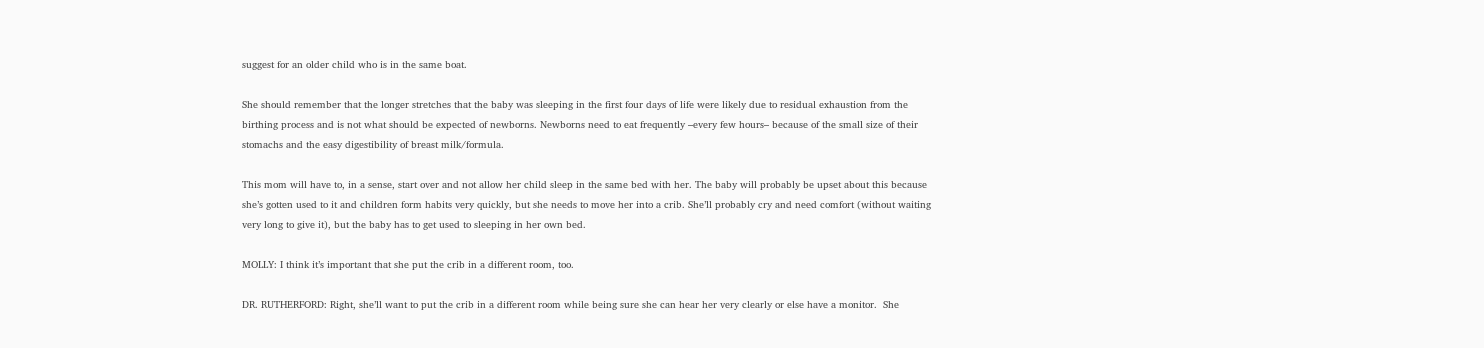suggest for an older child who is in the same boat.

She should remember that the longer stretches that the baby was sleeping in the first four days of life were likely due to residual exhaustion from the birthing process and is not what should be expected of newborns. Newborns need to eat frequently –every few hours– because of the small size of their stomachs and the easy digestibility of breast milk/formula.

This mom will have to, in a sense, start over and not allow her child sleep in the same bed with her. The baby will probably be upset about this because she’s gotten used to it and children form habits very quickly, but she needs to move her into a crib. She’ll probably cry and need comfort (without waiting very long to give it), but the baby has to get used to sleeping in her own bed.

MOLLY: I think it’s important that she put the crib in a different room, too.

DR. RUTHERFORD: Right, she’ll want to put the crib in a different room while being sure she can hear her very clearly or else have a monitor.  She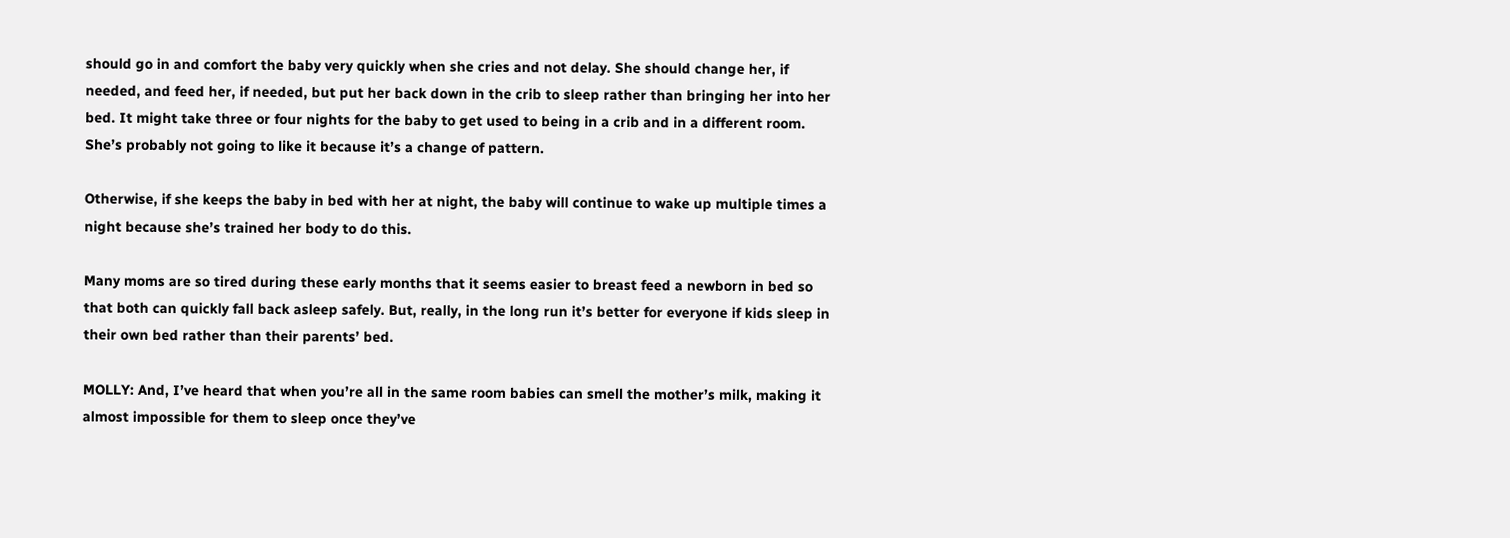should go in and comfort the baby very quickly when she cries and not delay. She should change her, if needed, and feed her, if needed, but put her back down in the crib to sleep rather than bringing her into her bed. It might take three or four nights for the baby to get used to being in a crib and in a different room. She’s probably not going to like it because it’s a change of pattern.

Otherwise, if she keeps the baby in bed with her at night, the baby will continue to wake up multiple times a night because she’s trained her body to do this.

Many moms are so tired during these early months that it seems easier to breast feed a newborn in bed so that both can quickly fall back asleep safely. But, really, in the long run it’s better for everyone if kids sleep in their own bed rather than their parents’ bed.

MOLLY: And, I’ve heard that when you’re all in the same room babies can smell the mother’s milk, making it almost impossible for them to sleep once they’ve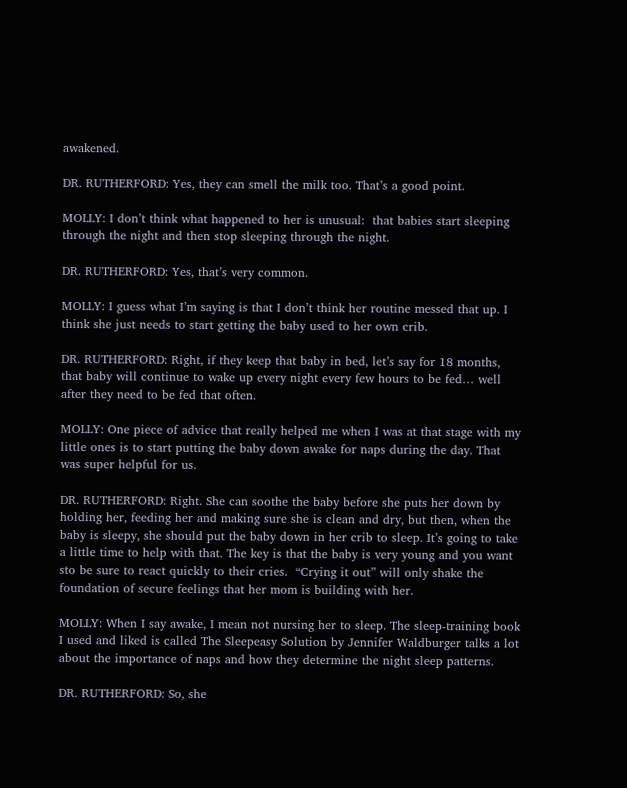awakened.

DR. RUTHERFORD: Yes, they can smell the milk too. That’s a good point.

MOLLY: I don’t think what happened to her is unusual:  that babies start sleeping through the night and then stop sleeping through the night.

DR. RUTHERFORD: Yes, that’s very common.

MOLLY: I guess what I’m saying is that I don’t think her routine messed that up. I think she just needs to start getting the baby used to her own crib.

DR. RUTHERFORD: Right, if they keep that baby in bed, let’s say for 18 months, that baby will continue to wake up every night every few hours to be fed… well after they need to be fed that often.

MOLLY: One piece of advice that really helped me when I was at that stage with my little ones is to start putting the baby down awake for naps during the day. That was super helpful for us.

DR. RUTHERFORD: Right. She can soothe the baby before she puts her down by holding her, feeding her and making sure she is clean and dry, but then, when the baby is sleepy, she should put the baby down in her crib to sleep. It’s going to take a little time to help with that. The key is that the baby is very young and you want sto be sure to react quickly to their cries.  “Crying it out” will only shake the foundation of secure feelings that her mom is building with her.

MOLLY: When I say awake, I mean not nursing her to sleep. The sleep-training book I used and liked is called The Sleepeasy Solution by Jennifer Waldburger talks a lot about the importance of naps and how they determine the night sleep patterns.

DR. RUTHERFORD: So, she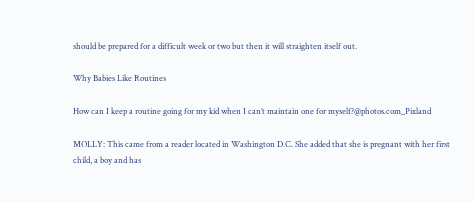should be prepared for a difficult week or two but then it will straighten itself out.

Why Babies Like Routines

How can I keep a routine going for my kid when I can’t maintain one for myself?@photos.com_Pixland

MOLLY: This came from a reader located in Washington D.C. She added that she is pregnant with her first child, a boy and has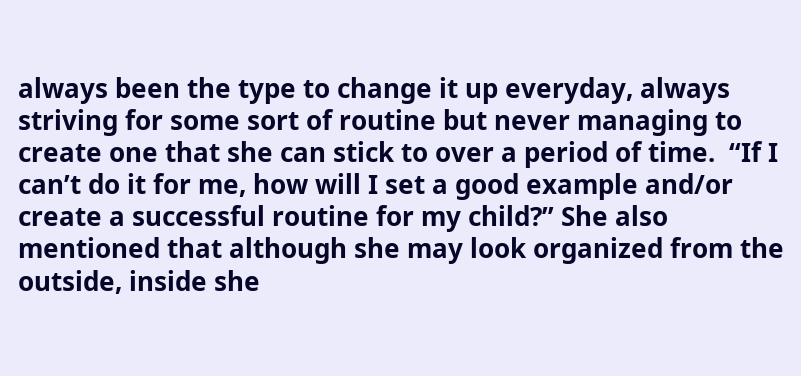always been the type to change it up everyday, always striving for some sort of routine but never managing to create one that she can stick to over a period of time.  “If I can’t do it for me, how will I set a good example and/or create a successful routine for my child?” She also mentioned that although she may look organized from the outside, inside she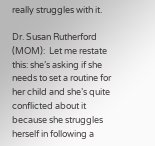really struggles with it.

Dr. Susan Rutherford (MOM):  Let me restate this: she’s asking if she needs to set a routine for her child and she’s quite conflicted about it because she struggles herself in following a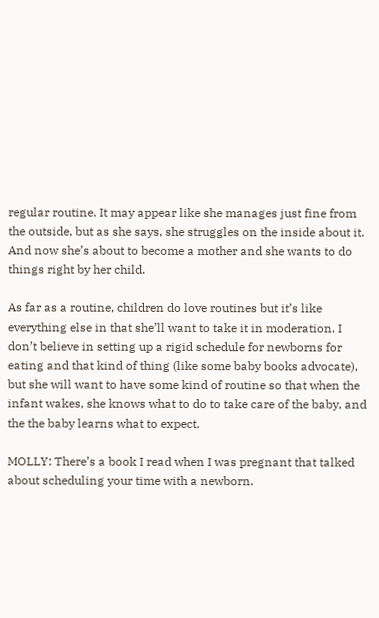regular routine. It may appear like she manages just fine from the outside, but as she says, she struggles on the inside about it. And now she’s about to become a mother and she wants to do things right by her child.

As far as a routine, children do love routines but it’s like everything else in that she’ll want to take it in moderation. I don’t believe in setting up a rigid schedule for newborns for eating and that kind of thing (like some baby books advocate), but she will want to have some kind of routine so that when the infant wakes, she knows what to do to take care of the baby, and the the baby learns what to expect.

MOLLY: There’s a book I read when I was pregnant that talked about scheduling your time with a newborn.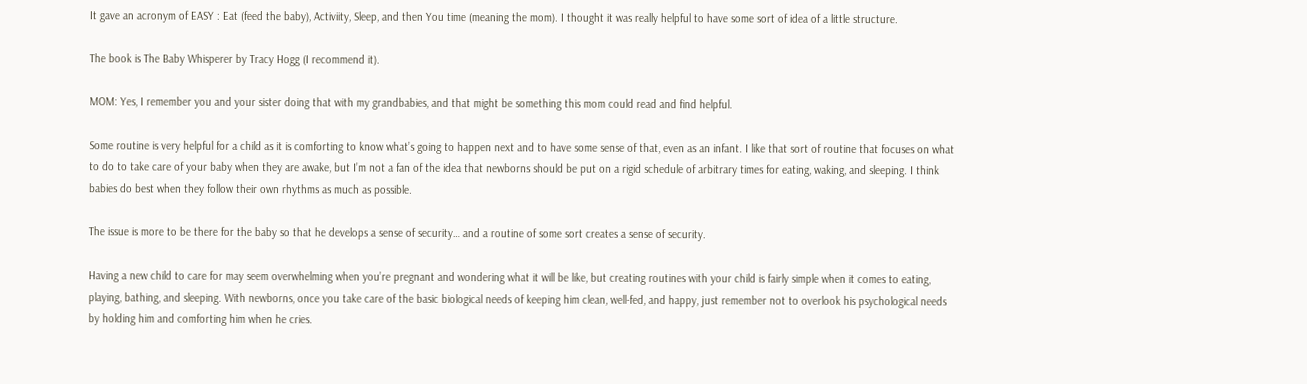It gave an acronym of EASY : Eat (feed the baby), Activiity, Sleep, and then You time (meaning the mom). I thought it was really helpful to have some sort of idea of a little structure.

The book is The Baby Whisperer by Tracy Hogg (I recommend it).

MOM: Yes, I remember you and your sister doing that with my grandbabies, and that might be something this mom could read and find helpful.

Some routine is very helpful for a child as it is comforting to know what’s going to happen next and to have some sense of that, even as an infant. I like that sort of routine that focuses on what to do to take care of your baby when they are awake, but I’m not a fan of the idea that newborns should be put on a rigid schedule of arbitrary times for eating, waking, and sleeping. I think babies do best when they follow their own rhythms as much as possible.

The issue is more to be there for the baby so that he develops a sense of security… and a routine of some sort creates a sense of security.

Having a new child to care for may seem overwhelming when you’re pregnant and wondering what it will be like, but creating routines with your child is fairly simple when it comes to eating, playing, bathing, and sleeping. With newborns, once you take care of the basic biological needs of keeping him clean, well-fed, and happy, just remember not to overlook his psychological needs by holding him and comforting him when he cries.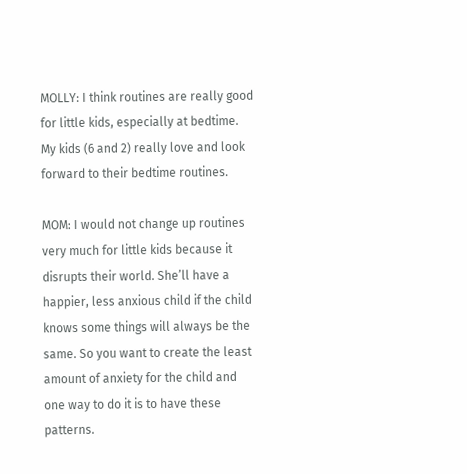MOLLY: I think routines are really good for little kids, especially at bedtime. My kids (6 and 2) really love and look forward to their bedtime routines.

MOM: I would not change up routines very much for little kids because it disrupts their world. She’ll have a happier, less anxious child if the child knows some things will always be the same. So you want to create the least amount of anxiety for the child and one way to do it is to have these patterns.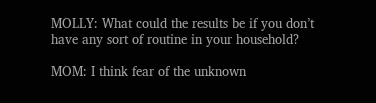MOLLY: What could the results be if you don’t have any sort of routine in your household?

MOM: I think fear of the unknown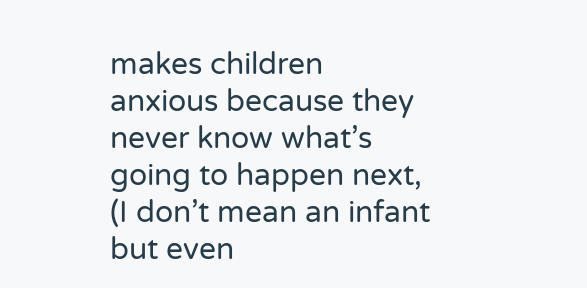makes children anxious because they never know what’s going to happen next, (I don’t mean an infant but even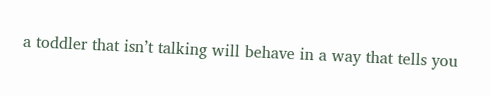a toddler that isn’t talking will behave in a way that tells you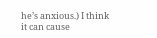he’s anxious.) I think it can cause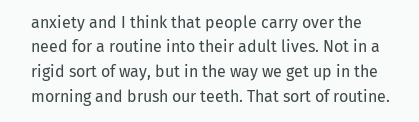anxiety and I think that people carry over the need for a routine into their adult lives. Not in a rigid sort of way, but in the way we get up in the morning and brush our teeth. That sort of routine.